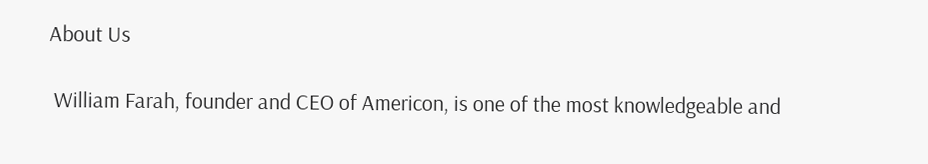About Us

 William Farah, founder and CEO of Americon, is one of the most knowledgeable and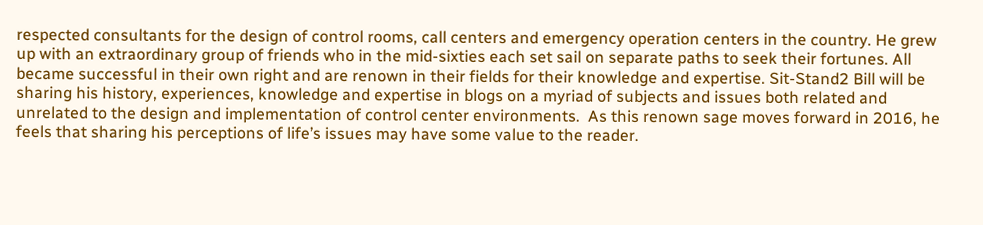respected consultants for the design of control rooms, call centers and emergency operation centers in the country. He grew up with an extraordinary group of friends who in the mid-sixties each set sail on separate paths to seek their fortunes. All became successful in their own right and are renown in their fields for their knowledge and expertise. Sit-Stand2 Bill will be sharing his history, experiences, knowledge and expertise in blogs on a myriad of subjects and issues both related and unrelated to the design and implementation of control center environments.  As this renown sage moves forward in 2016, he feels that sharing his perceptions of life’s issues may have some value to the reader.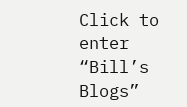Click to enter “Bill’s Blogs”